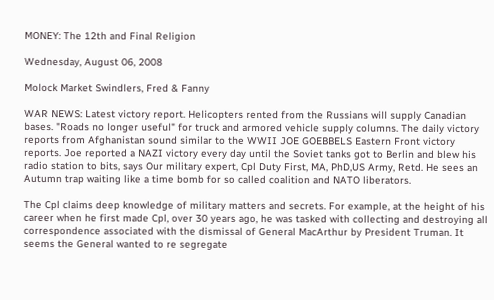MONEY: The 12th and Final Religion

Wednesday, August 06, 2008

Molock Market Swindlers, Fred & Fanny

WAR NEWS: Latest victory report. Helicopters rented from the Russians will supply Canadian bases. "Roads no longer useful" for truck and armored vehicle supply columns. The daily victory reports from Afghanistan sound similar to the WWII JOE GOEBBELS Eastern Front victory reports. Joe reported a NAZI victory every day until the Soviet tanks got to Berlin and blew his radio station to bits, says Our military expert, Cpl Duty First, MA, PhD,US Army, Retd. He sees an Autumn trap waiting like a time bomb for so called coalition and NATO liberators.

The Cpl claims deep knowledge of military matters and secrets. For example, at the height of his career when he first made Cpl, over 30 years ago, he was tasked with collecting and destroying all correspondence associated with the dismissal of General MacArthur by President Truman. It seems the General wanted to re segregate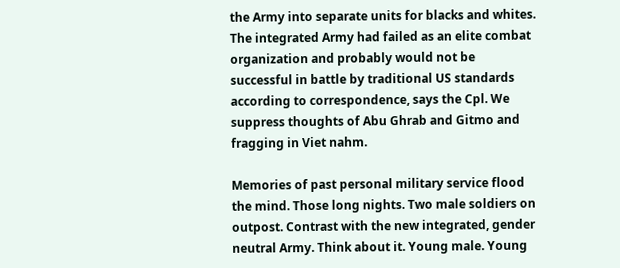the Army into separate units for blacks and whites. The integrated Army had failed as an elite combat organization and probably would not be successful in battle by traditional US standards according to correspondence, says the Cpl. We suppress thoughts of Abu Ghrab and Gitmo and fragging in Viet nahm.

Memories of past personal military service flood the mind. Those long nights. Two male soldiers on outpost. Contrast with the new integrated, gender neutral Army. Think about it. Young male. Young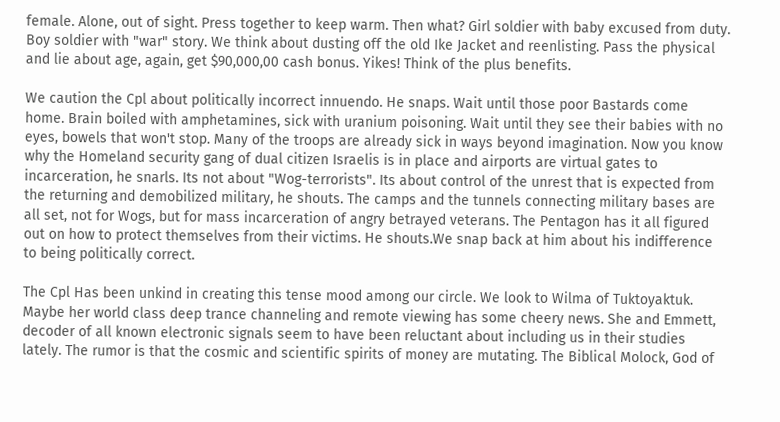female. Alone, out of sight. Press together to keep warm. Then what? Girl soldier with baby excused from duty. Boy soldier with "war" story. We think about dusting off the old Ike Jacket and reenlisting. Pass the physical and lie about age, again, get $90,000,00 cash bonus. Yikes! Think of the plus benefits.

We caution the Cpl about politically incorrect innuendo. He snaps. Wait until those poor Bastards come home. Brain boiled with amphetamines, sick with uranium poisoning. Wait until they see their babies with no eyes, bowels that won't stop. Many of the troops are already sick in ways beyond imagination. Now you know why the Homeland security gang of dual citizen Israelis is in place and airports are virtual gates to incarceration, he snarls. Its not about "Wog-terrorists". Its about control of the unrest that is expected from the returning and demobilized military, he shouts. The camps and the tunnels connecting military bases are all set, not for Wogs, but for mass incarceration of angry betrayed veterans. The Pentagon has it all figured out on how to protect themselves from their victims. He shouts.We snap back at him about his indifference to being politically correct.

The Cpl Has been unkind in creating this tense mood among our circle. We look to Wilma of Tuktoyaktuk. Maybe her world class deep trance channeling and remote viewing has some cheery news. She and Emmett, decoder of all known electronic signals seem to have been reluctant about including us in their studies lately. The rumor is that the cosmic and scientific spirits of money are mutating. The Biblical Molock, God of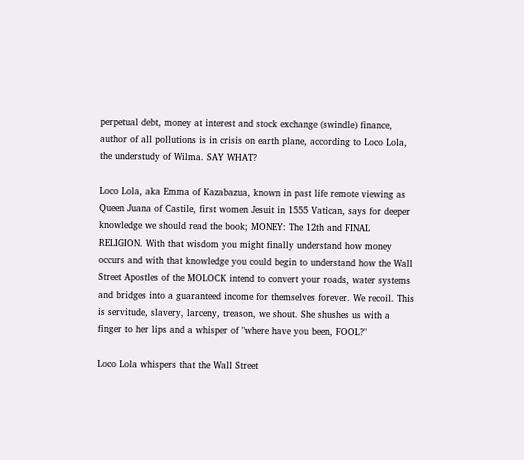perpetual debt, money at interest and stock exchange (swindle) finance, author of all pollutions is in crisis on earth plane, according to Loco Lola, the understudy of Wilma. SAY WHAT?

Loco Lola, aka Emma of Kazabazua, known in past life remote viewing as Queen Juana of Castile, first women Jesuit in 1555 Vatican, says for deeper knowledge we should read the book; MONEY: The 12th and FINAL RELIGION. With that wisdom you might finally understand how money occurs and with that knowledge you could begin to understand how the Wall Street Apostles of the MOLOCK intend to convert your roads, water systems and bridges into a guaranteed income for themselves forever. We recoil. This is servitude, slavery, larceny, treason, we shout. She shushes us with a finger to her lips and a whisper of "where have you been, FOOL?"

Loco Lola whispers that the Wall Street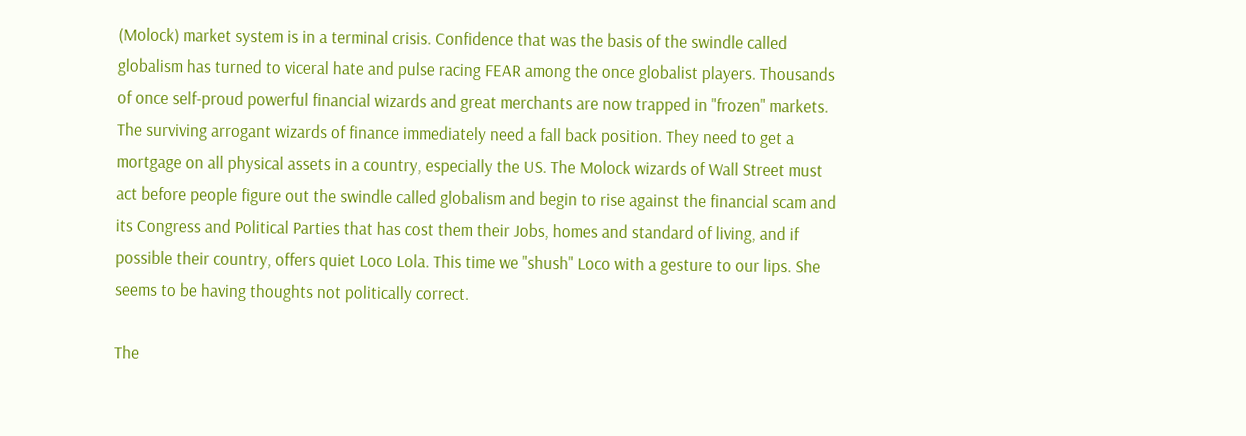(Molock) market system is in a terminal crisis. Confidence that was the basis of the swindle called globalism has turned to viceral hate and pulse racing FEAR among the once globalist players. Thousands of once self-proud powerful financial wizards and great merchants are now trapped in "frozen" markets. The surviving arrogant wizards of finance immediately need a fall back position. They need to get a mortgage on all physical assets in a country, especially the US. The Molock wizards of Wall Street must act before people figure out the swindle called globalism and begin to rise against the financial scam and its Congress and Political Parties that has cost them their Jobs, homes and standard of living, and if possible their country, offers quiet Loco Lola. This time we "shush" Loco with a gesture to our lips. She seems to be having thoughts not politically correct.

The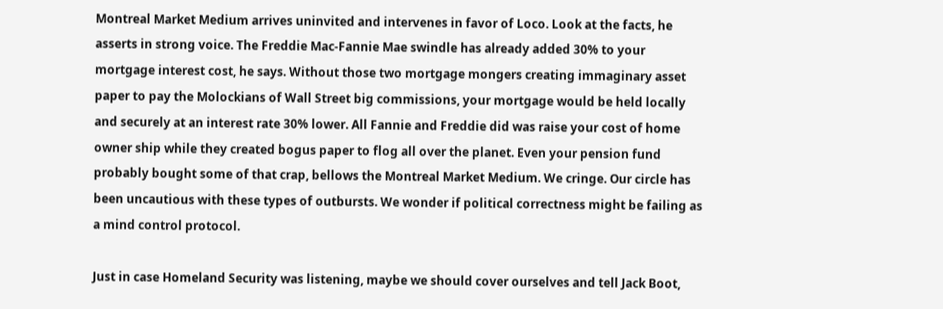Montreal Market Medium arrives uninvited and intervenes in favor of Loco. Look at the facts, he asserts in strong voice. The Freddie Mac-Fannie Mae swindle has already added 30% to your mortgage interest cost, he says. Without those two mortgage mongers creating immaginary asset paper to pay the Molockians of Wall Street big commissions, your mortgage would be held locally and securely at an interest rate 30% lower. All Fannie and Freddie did was raise your cost of home owner ship while they created bogus paper to flog all over the planet. Even your pension fund probably bought some of that crap, bellows the Montreal Market Medium. We cringe. Our circle has been uncautious with these types of outbursts. We wonder if political correctness might be failing as a mind control protocol.

Just in case Homeland Security was listening, maybe we should cover ourselves and tell Jack Boot,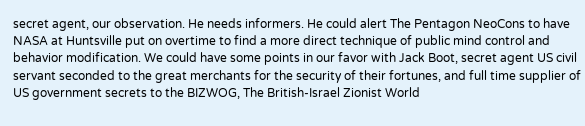secret agent, our observation. He needs informers. He could alert The Pentagon NeoCons to have NASA at Huntsville put on overtime to find a more direct technique of public mind control and behavior modification. We could have some points in our favor with Jack Boot, secret agent US civil servant seconded to the great merchants for the security of their fortunes, and full time supplier of US government secrets to the BIZWOG, The British-Israel Zionist World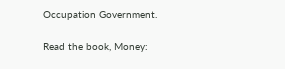Occupation Government.

Read the book, Money: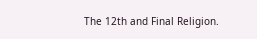The 12th and Final Religion.